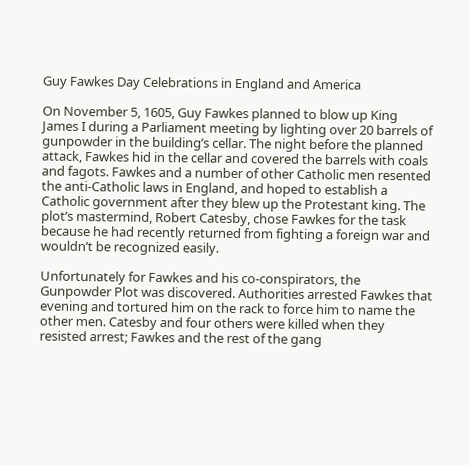Guy Fawkes Day Celebrations in England and America

On November 5, 1605, Guy Fawkes planned to blow up King James I during a Parliament meeting by lighting over 20 barrels of gunpowder in the building’s cellar. The night before the planned attack, Fawkes hid in the cellar and covered the barrels with coals and fagots. Fawkes and a number of other Catholic men resented the anti-Catholic laws in England, and hoped to establish a Catholic government after they blew up the Protestant king. The plot’s mastermind, Robert Catesby, chose Fawkes for the task because he had recently returned from fighting a foreign war and wouldn’t be recognized easily.

Unfortunately for Fawkes and his co-conspirators, the Gunpowder Plot was discovered. Authorities arrested Fawkes that evening and tortured him on the rack to force him to name the other men. Catesby and four others were killed when they resisted arrest; Fawkes and the rest of the gang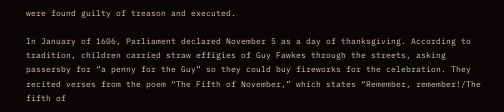were found guilty of treason and executed.

In January of 1606, Parliament declared November 5 as a day of thanksgiving. According to tradition, children carried straw effigies of Guy Fawkes through the streets, asking passersby for “a penny for the Guy” so they could buy fireworks for the celebration. They recited verses from the poem “The Fifth of November,” which states “Remember, remember!/The fifth of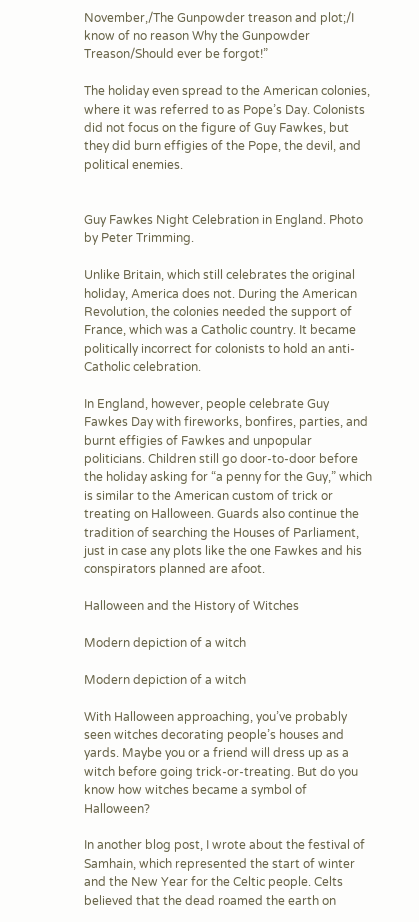November,/The Gunpowder treason and plot;/I know of no reason Why the Gunpowder Treason/Should ever be forgot!”

The holiday even spread to the American colonies, where it was referred to as Pope’s Day. Colonists did not focus on the figure of Guy Fawkes, but they did burn effigies of the Pope, the devil, and political enemies.


Guy Fawkes Night Celebration in England. Photo by Peter Trimming.

Unlike Britain, which still celebrates the original holiday, America does not. During the American Revolution, the colonies needed the support of France, which was a Catholic country. It became politically incorrect for colonists to hold an anti-Catholic celebration.

In England, however, people celebrate Guy Fawkes Day with fireworks, bonfires, parties, and burnt effigies of Fawkes and unpopular politicians. Children still go door-to-door before the holiday asking for “a penny for the Guy,” which is similar to the American custom of trick or treating on Halloween. Guards also continue the tradition of searching the Houses of Parliament, just in case any plots like the one Fawkes and his conspirators planned are afoot.

Halloween and the History of Witches

Modern depiction of a witch

Modern depiction of a witch

With Halloween approaching, you’ve probably seen witches decorating people’s houses and yards. Maybe you or a friend will dress up as a witch before going trick-or-treating. But do you know how witches became a symbol of Halloween?

In another blog post, I wrote about the festival of Samhain, which represented the start of winter and the New Year for the Celtic people. Celts believed that the dead roamed the earth on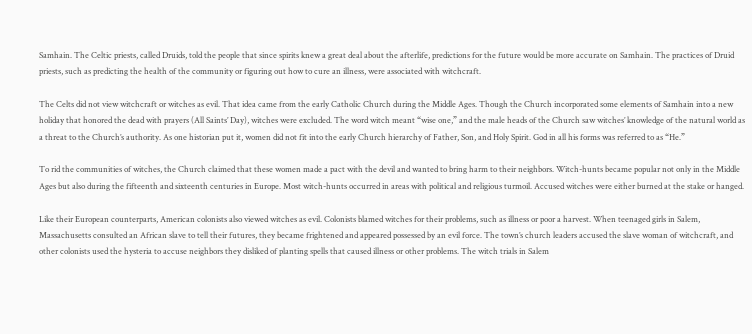Samhain. The Celtic priests, called Druids, told the people that since spirits knew a great deal about the afterlife, predictions for the future would be more accurate on Samhain. The practices of Druid priests, such as predicting the health of the community or figuring out how to cure an illness, were associated with witchcraft.

The Celts did not view witchcraft or witches as evil. That idea came from the early Catholic Church during the Middle Ages. Though the Church incorporated some elements of Samhain into a new holiday that honored the dead with prayers (All Saints’ Day), witches were excluded. The word witch meant “wise one,” and the male heads of the Church saw witches’ knowledge of the natural world as a threat to the Church’s authority. As one historian put it, women did not fit into the early Church hierarchy of Father, Son, and Holy Spirit. God in all his forms was referred to as “He.”

To rid the communities of witches, the Church claimed that these women made a pact with the devil and wanted to bring harm to their neighbors. Witch-hunts became popular not only in the Middle Ages but also during the fifteenth and sixteenth centuries in Europe. Most witch-hunts occurred in areas with political and religious turmoil. Accused witches were either burned at the stake or hanged.

Like their European counterparts, American colonists also viewed witches as evil. Colonists blamed witches for their problems, such as illness or poor a harvest. When teenaged girls in Salem, Massachusetts consulted an African slave to tell their futures, they became frightened and appeared possessed by an evil force. The town’s church leaders accused the slave woman of witchcraft, and other colonists used the hysteria to accuse neighbors they disliked of planting spells that caused illness or other problems. The witch trials in Salem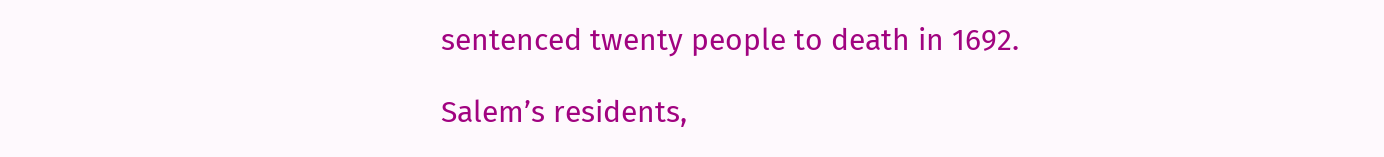sentenced twenty people to death in 1692.

Salem’s residents,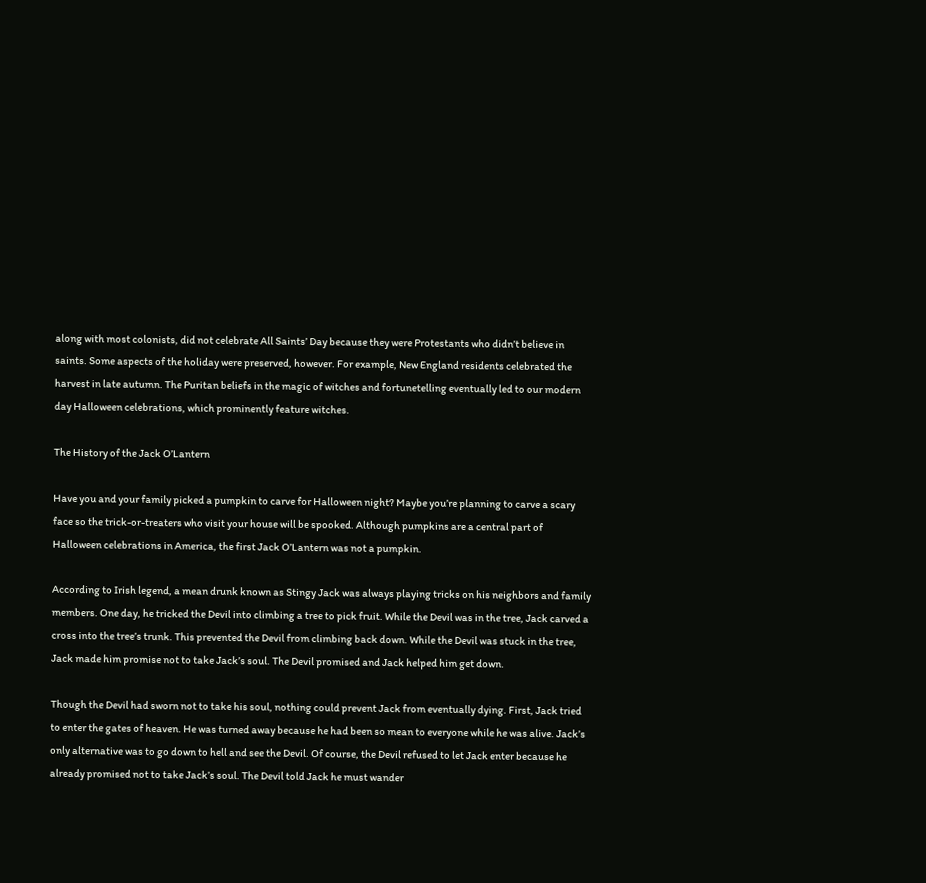along with most colonists, did not celebrate All Saints’ Day because they were Protestants who didn’t believe in saints. Some aspects of the holiday were preserved, however. For example, New England residents celebrated the harvest in late autumn. The Puritan beliefs in the magic of witches and fortunetelling eventually led to our modern day Halloween celebrations, which prominently feature witches.

The History of the Jack O’Lantern

Have you and your family picked a pumpkin to carve for Halloween night? Maybe you’re planning to carve a scary face so the trick-or-treaters who visit your house will be spooked. Although pumpkins are a central part of Halloween celebrations in America, the first Jack O’Lantern was not a pumpkin.

According to Irish legend, a mean drunk known as Stingy Jack was always playing tricks on his neighbors and family members. One day, he tricked the Devil into climbing a tree to pick fruit. While the Devil was in the tree, Jack carved a cross into the tree’s trunk. This prevented the Devil from climbing back down. While the Devil was stuck in the tree, Jack made him promise not to take Jack’s soul. The Devil promised and Jack helped him get down.

Though the Devil had sworn not to take his soul, nothing could prevent Jack from eventually dying. First, Jack tried to enter the gates of heaven. He was turned away because he had been so mean to everyone while he was alive. Jack’s only alternative was to go down to hell and see the Devil. Of course, the Devil refused to let Jack enter because he already promised not to take Jack’s soul. The Devil told Jack he must wander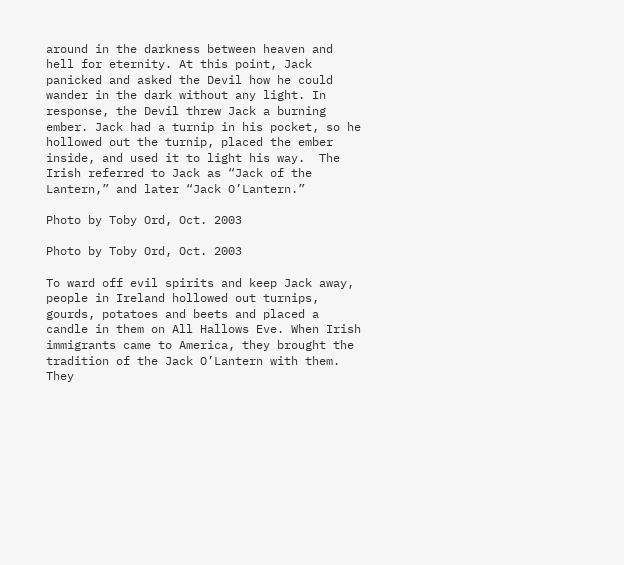around in the darkness between heaven and hell for eternity. At this point, Jack panicked and asked the Devil how he could wander in the dark without any light. In response, the Devil threw Jack a burning ember. Jack had a turnip in his pocket, so he hollowed out the turnip, placed the ember inside, and used it to light his way.  The Irish referred to Jack as “Jack of the Lantern,” and later “Jack O’Lantern.”

Photo by Toby Ord, Oct. 2003

Photo by Toby Ord, Oct. 2003

To ward off evil spirits and keep Jack away, people in Ireland hollowed out turnips, gourds, potatoes and beets and placed a candle in them on All Hallows Eve. When Irish immigrants came to America, they brought the tradition of the Jack O’Lantern with them. They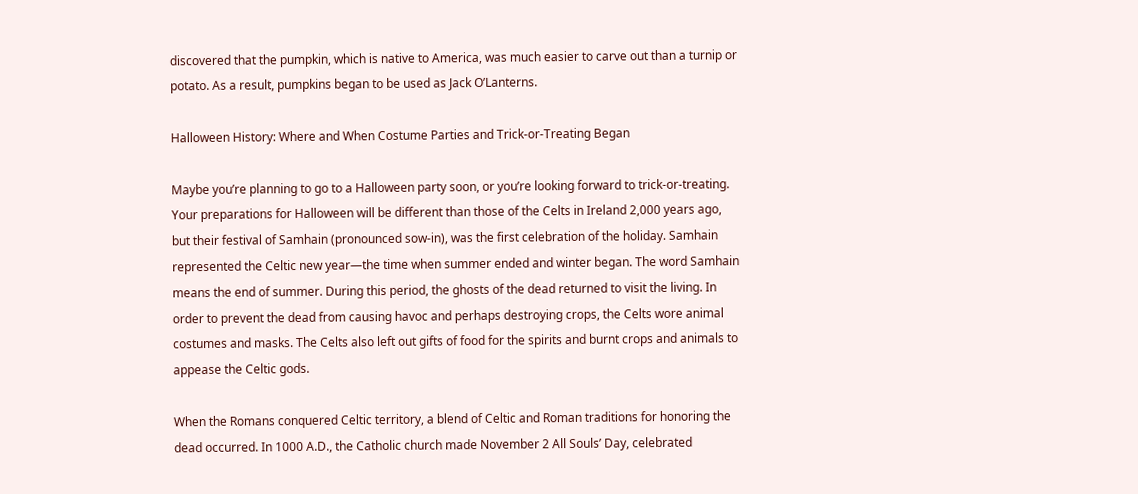discovered that the pumpkin, which is native to America, was much easier to carve out than a turnip or potato. As a result, pumpkins began to be used as Jack O’Lanterns.

Halloween History: Where and When Costume Parties and Trick-or-Treating Began

Maybe you’re planning to go to a Halloween party soon, or you’re looking forward to trick-or-treating. Your preparations for Halloween will be different than those of the Celts in Ireland 2,000 years ago, but their festival of Samhain (pronounced sow-in), was the first celebration of the holiday. Samhain represented the Celtic new year—the time when summer ended and winter began. The word Samhain means the end of summer. During this period, the ghosts of the dead returned to visit the living. In order to prevent the dead from causing havoc and perhaps destroying crops, the Celts wore animal costumes and masks. The Celts also left out gifts of food for the spirits and burnt crops and animals to appease the Celtic gods.

When the Romans conquered Celtic territory, a blend of Celtic and Roman traditions for honoring the dead occurred. In 1000 A.D., the Catholic church made November 2 All Souls’ Day, celebrated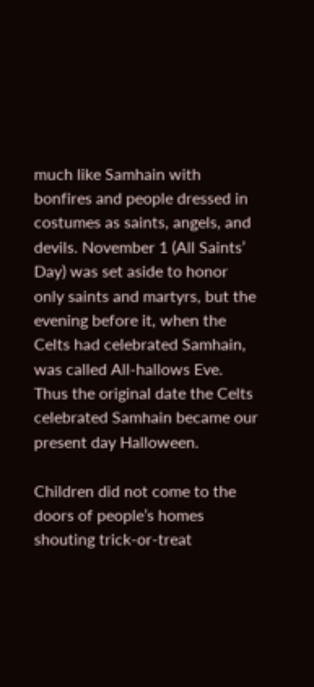much like Samhain with bonfires and people dressed in costumes as saints, angels, and devils. November 1 (All Saints’ Day) was set aside to honor only saints and martyrs, but the evening before it, when the Celts had celebrated Samhain, was called All-hallows Eve. Thus the original date the Celts celebrated Samhain became our present day Halloween.

Children did not come to the doors of people’s homes shouting trick-or-treat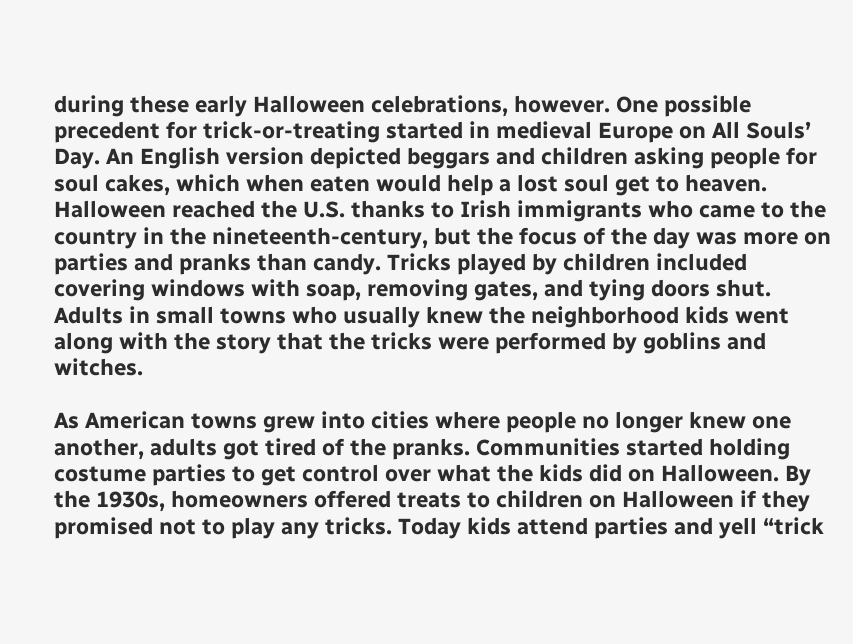during these early Halloween celebrations, however. One possible precedent for trick-or-treating started in medieval Europe on All Souls’ Day. An English version depicted beggars and children asking people for soul cakes, which when eaten would help a lost soul get to heaven.  Halloween reached the U.S. thanks to Irish immigrants who came to the country in the nineteenth-century, but the focus of the day was more on parties and pranks than candy. Tricks played by children included covering windows with soap, removing gates, and tying doors shut. Adults in small towns who usually knew the neighborhood kids went along with the story that the tricks were performed by goblins and witches.

As American towns grew into cities where people no longer knew one another, adults got tired of the pranks. Communities started holding costume parties to get control over what the kids did on Halloween. By the 1930s, homeowners offered treats to children on Halloween if they promised not to play any tricks. Today kids attend parties and yell “trick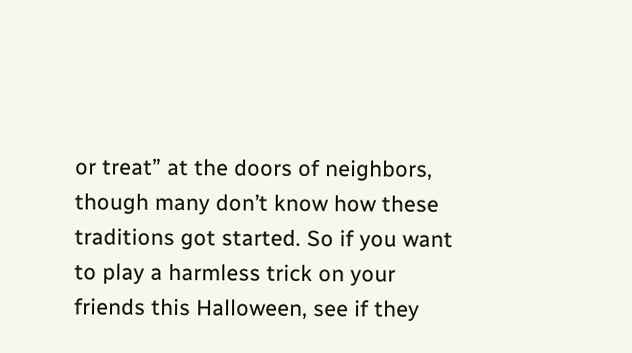or treat” at the doors of neighbors, though many don’t know how these traditions got started. So if you want to play a harmless trick on your friends this Halloween, see if they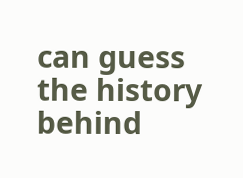can guess the history behind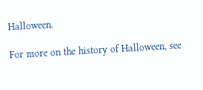Halloween.

For more on the history of Halloween, see